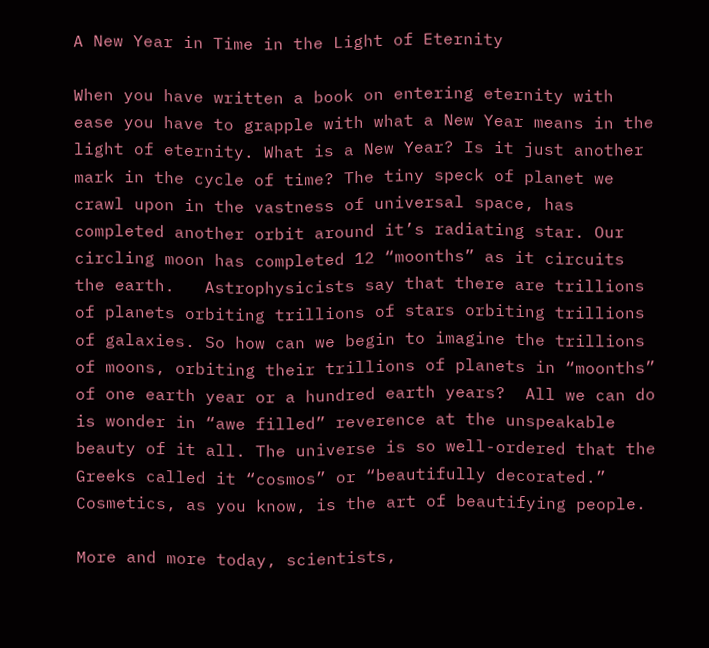A New Year in Time in the Light of Eternity

When you have written a book on entering eternity with ease you have to grapple with what a New Year means in the light of eternity. What is a New Year? Is it just another mark in the cycle of time? The tiny speck of planet we crawl upon in the vastness of universal space, has completed another orbit around it’s radiating star. Our circling moon has completed 12 “moonths” as it circuits the earth.   Astrophysicists say that there are trillions of planets orbiting trillions of stars orbiting trillions of galaxies. So how can we begin to imagine the trillions of moons, orbiting their trillions of planets in “moonths” of one earth year or a hundred earth years?  All we can do is wonder in “awe filled” reverence at the unspeakable beauty of it all. The universe is so well-ordered that the Greeks called it “cosmos” or “beautifully decorated.” Cosmetics, as you know, is the art of beautifying people.

More and more today, scientists,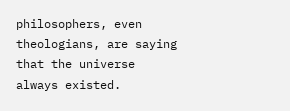philosophers, even theologians, are saying that the universe always existed.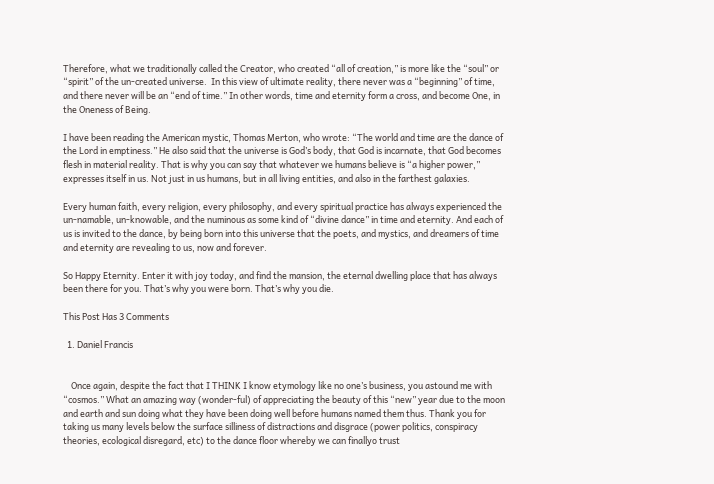Therefore, what we traditionally called the Creator, who created “all of creation,” is more like the “soul” or “spirit” of the un-created universe.  In this view of ultimate reality, there never was a “beginning” of time, and there never will be an “end of time.” In other words, time and eternity form a cross, and become One, in the Oneness of Being.

I have been reading the American mystic, Thomas Merton, who wrote: “The world and time are the dance of the Lord in emptiness.” He also said that the universe is God’s body, that God is incarnate, that God becomes flesh in material reality. That is why you can say that whatever we humans believe is “a higher power,” expresses itself in us. Not just in us humans, but in all living entities, and also in the farthest galaxies.

Every human faith, every religion, every philosophy, and every spiritual practice has always experienced the un-namable, un-knowable, and the numinous as some kind of “divine dance” in time and eternity. And each of us is invited to the dance, by being born into this universe that the poets, and mystics, and dreamers of time and eternity are revealing to us, now and forever.

So Happy Eternity. Enter it with joy today, and find the mansion, the eternal dwelling place that has always been there for you. That’s why you were born. That’s why you die.

This Post Has 3 Comments

  1. Daniel Francis


    Once again, despite the fact that I THINK I know etymology like no one’s business, you astound me with “cosmos.” What an amazing way (wonder-ful) of appreciating the beauty of this “new” year due to the moon and earth and sun doing what they have been doing well before humans named them thus. Thank you for taking us many levels below the surface silliness of distractions and disgrace (power politics, conspiracy theories, ecological disregard, etc) to the dance floor whereby we can finallyo trust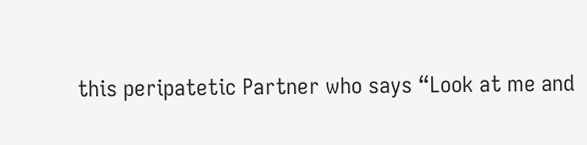this peripatetic Partner who says “Look at me and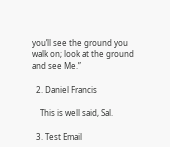you’ll see the ground you walk on; look at the ground and see Me.”

  2. Daniel Francis

    This is well said, Sal.

  3. Test Email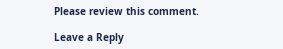Please review this comment.

Leave a Reply